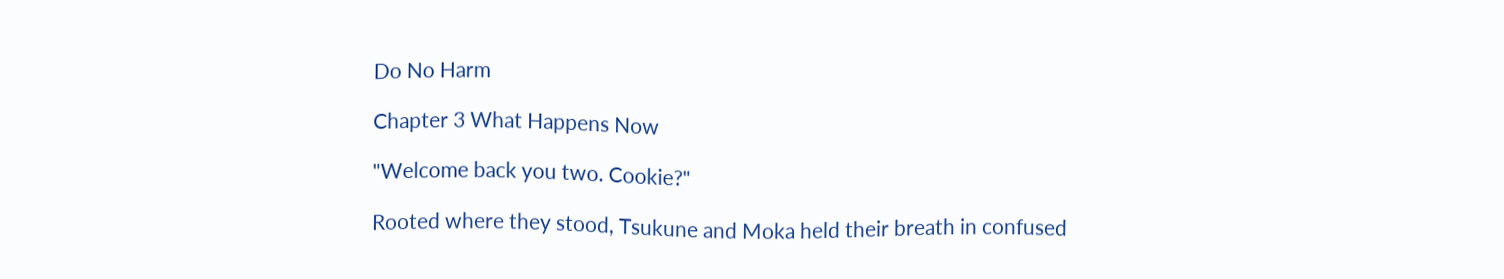Do No Harm

Chapter 3 What Happens Now

"Welcome back you two. Cookie?"

Rooted where they stood, Tsukune and Moka held their breath in confused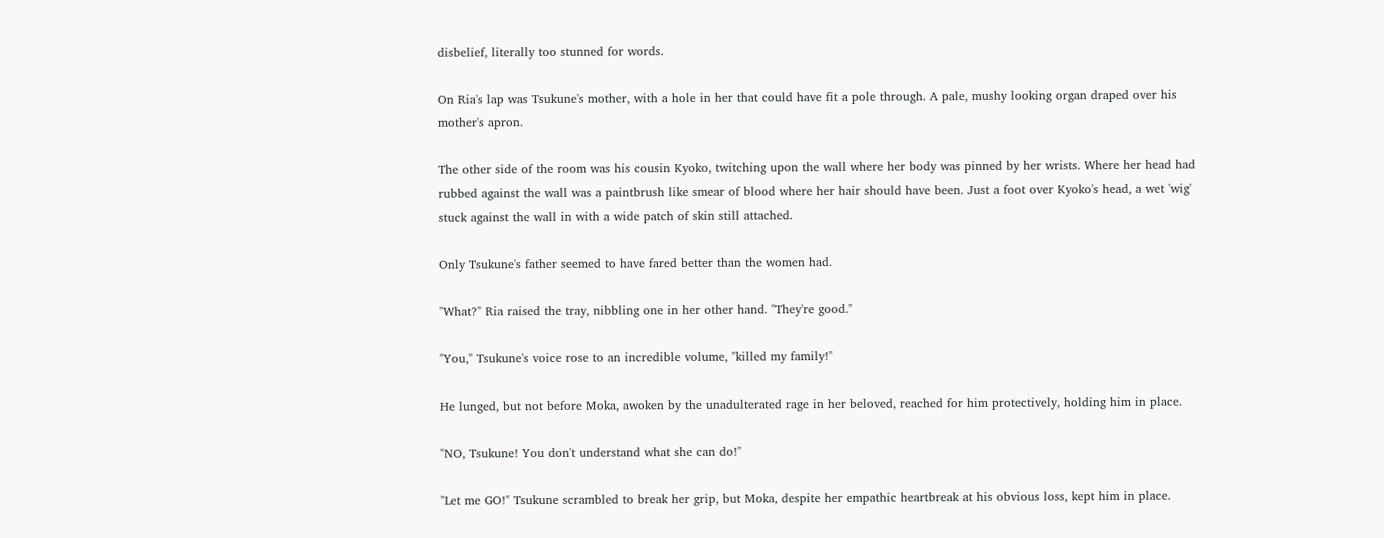disbelief, literally too stunned for words.

On Ria's lap was Tsukune's mother, with a hole in her that could have fit a pole through. A pale, mushy looking organ draped over his mother's apron.

The other side of the room was his cousin Kyoko, twitching upon the wall where her body was pinned by her wrists. Where her head had rubbed against the wall was a paintbrush like smear of blood where her hair should have been. Just a foot over Kyoko's head, a wet 'wig' stuck against the wall in with a wide patch of skin still attached.

Only Tsukune's father seemed to have fared better than the women had.

"What?" Ria raised the tray, nibbling one in her other hand. "They're good."

"You," Tsukune's voice rose to an incredible volume, "killed my family!"

He lunged, but not before Moka, awoken by the unadulterated rage in her beloved, reached for him protectively, holding him in place.

"NO, Tsukune! You don't understand what she can do!"

"Let me GO!" Tsukune scrambled to break her grip, but Moka, despite her empathic heartbreak at his obvious loss, kept him in place.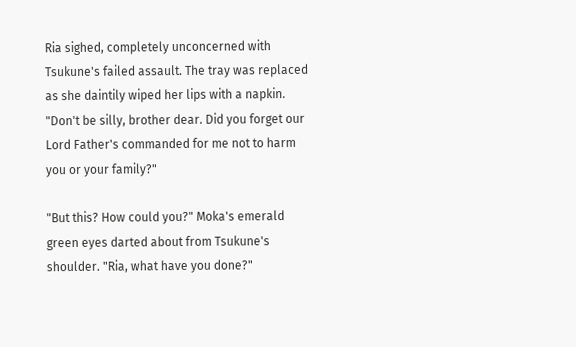Ria sighed, completely unconcerned with Tsukune's failed assault. The tray was replaced as she daintily wiped her lips with a napkin. "Don't be silly, brother dear. Did you forget our Lord Father's commanded for me not to harm you or your family?"

"But this? How could you?" Moka's emerald green eyes darted about from Tsukune's shoulder. "Ria, what have you done?"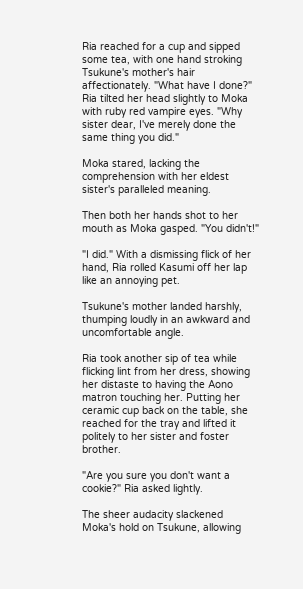Ria reached for a cup and sipped some tea, with one hand stroking Tsukune's mother's hair affectionately. "What have I done?" Ria tilted her head slightly to Moka with ruby red vampire eyes. "Why sister dear, I've merely done the same thing you did."

Moka stared, lacking the comprehension with her eldest sister's paralleled meaning.

Then both her hands shot to her mouth as Moka gasped. "You didn't!"

"I did." With a dismissing flick of her hand, Ria rolled Kasumi off her lap like an annoying pet.

Tsukune's mother landed harshly, thumping loudly in an awkward and uncomfortable angle.

Ria took another sip of tea while flicking lint from her dress, showing her distaste to having the Aono matron touching her. Putting her ceramic cup back on the table, she reached for the tray and lifted it politely to her sister and foster brother.

"Are you sure you don't want a cookie?" Ria asked lightly.

The sheer audacity slackened Moka's hold on Tsukune, allowing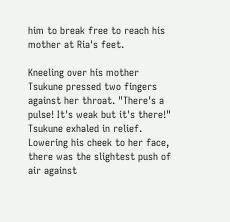him to break free to reach his mother at Ria's feet.

Kneeling over his mother Tsukune pressed two fingers against her throat. "There's a pulse! It's weak but it's there!" Tsukune exhaled in relief. Lowering his cheek to her face, there was the slightest push of air against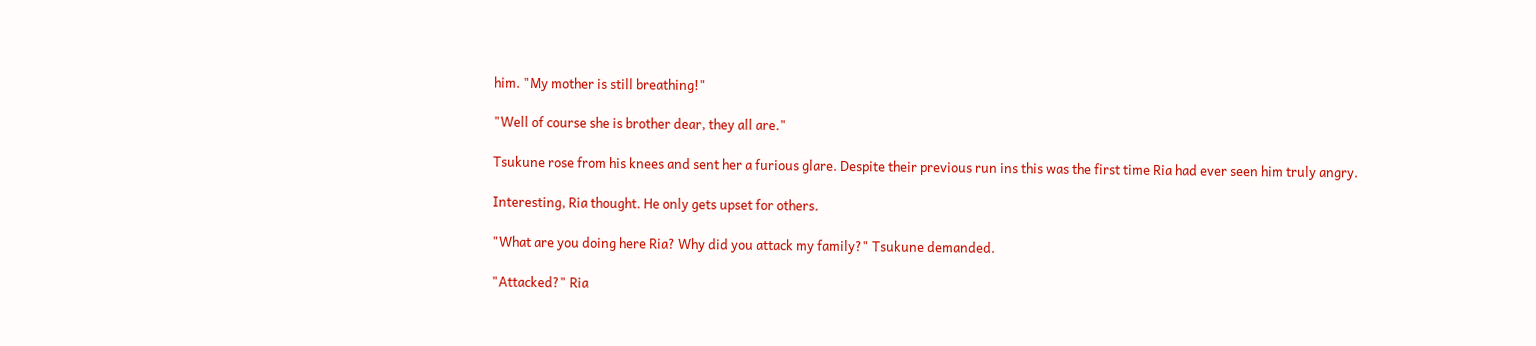him. "My mother is still breathing!"

"Well of course she is brother dear, they all are."

Tsukune rose from his knees and sent her a furious glare. Despite their previous run ins this was the first time Ria had ever seen him truly angry.

Interesting, Ria thought. He only gets upset for others.

"What are you doing here Ria? Why did you attack my family?" Tsukune demanded.

"Attacked?" Ria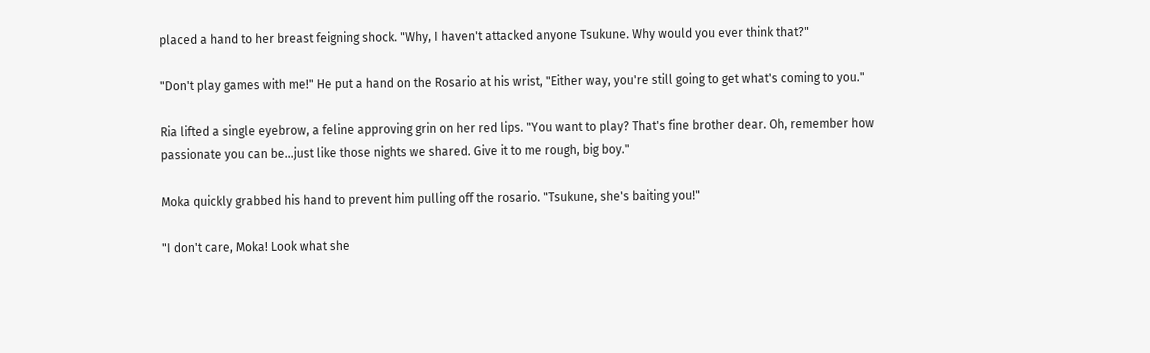placed a hand to her breast feigning shock. "Why, I haven't attacked anyone Tsukune. Why would you ever think that?"

"Don't play games with me!" He put a hand on the Rosario at his wrist, "Either way, you're still going to get what's coming to you."

Ria lifted a single eyebrow, a feline approving grin on her red lips. "You want to play? That's fine brother dear. Oh, remember how passionate you can be...just like those nights we shared. Give it to me rough, big boy."

Moka quickly grabbed his hand to prevent him pulling off the rosario. "Tsukune, she's baiting you!"

"I don't care, Moka! Look what she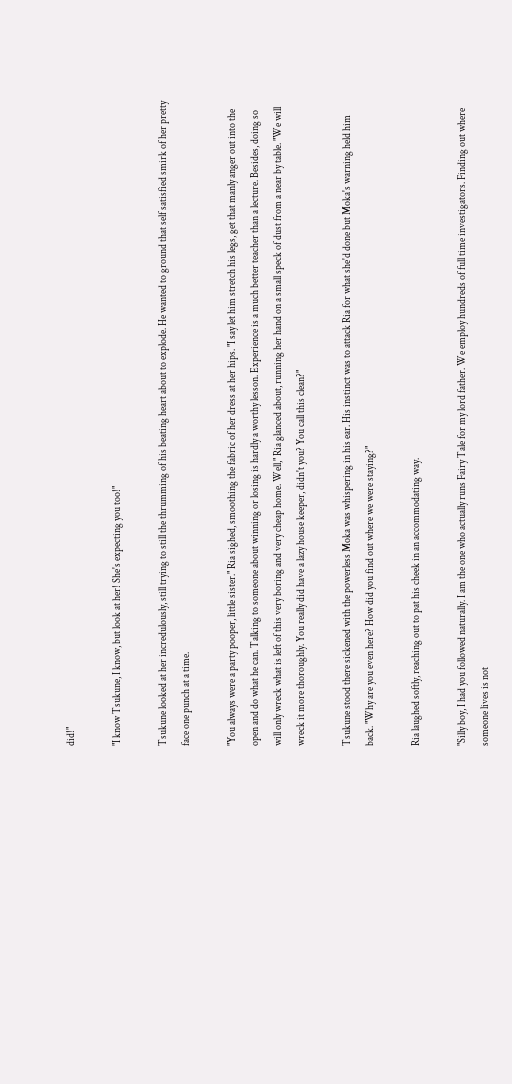did!"

"I know Tsukune, I know, but look at her! She's expecting you too!"

Tsukune looked at her incredulously, still trying to still the thrumming of his beating heart about to explode. He wanted to ground that self satisfied smirk of her pretty face one punch at a time.

"You always were a party pooper, little sister." Ria sighed, smoothing the fabric of her dress at her hips. "I say let him stretch his legs, get that manly anger out into the open and do what he can. Talking to someone about winning or losing is hardly a worthy lesson. Experience is a much better teacher than a lecture. Besides, doing so will only wreck what is left of this very boring and very cheap home. Well," Ria glanced about, running her hand on a small speck of dust from a near by table. "We will wreck it more thoroughly. You really did have a lazy house keeper, didn't you? You call this clean?"

Tsukune stood there sickened with the powerless Moka was whispering in his ear. His instinct was to attack Ria for what she'd done but Moka's warning held him back. "Why are you even here? How did you find out where we were staying?"

Ria laughed softly, reaching out to pat his cheek in an accommodating way.

"Silly boy, I had you followed naturally. I am the one who actually runs Fairy Tale for my lord father. We employ hundreds of full time investigators. Finding out where someone lives is not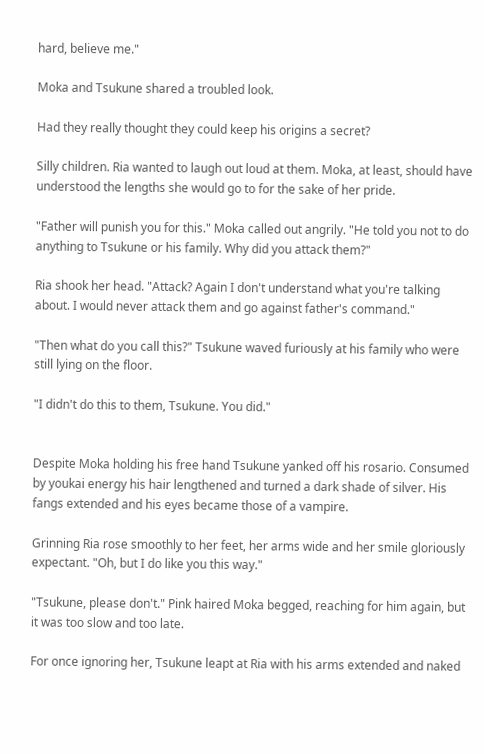hard, believe me."

Moka and Tsukune shared a troubled look.

Had they really thought they could keep his origins a secret?

Silly children. Ria wanted to laugh out loud at them. Moka, at least, should have understood the lengths she would go to for the sake of her pride.

"Father will punish you for this." Moka called out angrily. "He told you not to do anything to Tsukune or his family. Why did you attack them?"

Ria shook her head. "Attack? Again I don't understand what you're talking about. I would never attack them and go against father's command."

"Then what do you call this?" Tsukune waved furiously at his family who were still lying on the floor.

"I didn't do this to them, Tsukune. You did."


Despite Moka holding his free hand Tsukune yanked off his rosario. Consumed by youkai energy his hair lengthened and turned a dark shade of silver. His fangs extended and his eyes became those of a vampire.

Grinning Ria rose smoothly to her feet, her arms wide and her smile gloriously expectant. "Oh, but I do like you this way."

"Tsukune, please don't." Pink haired Moka begged, reaching for him again, but it was too slow and too late.

For once ignoring her, Tsukune leapt at Ria with his arms extended and naked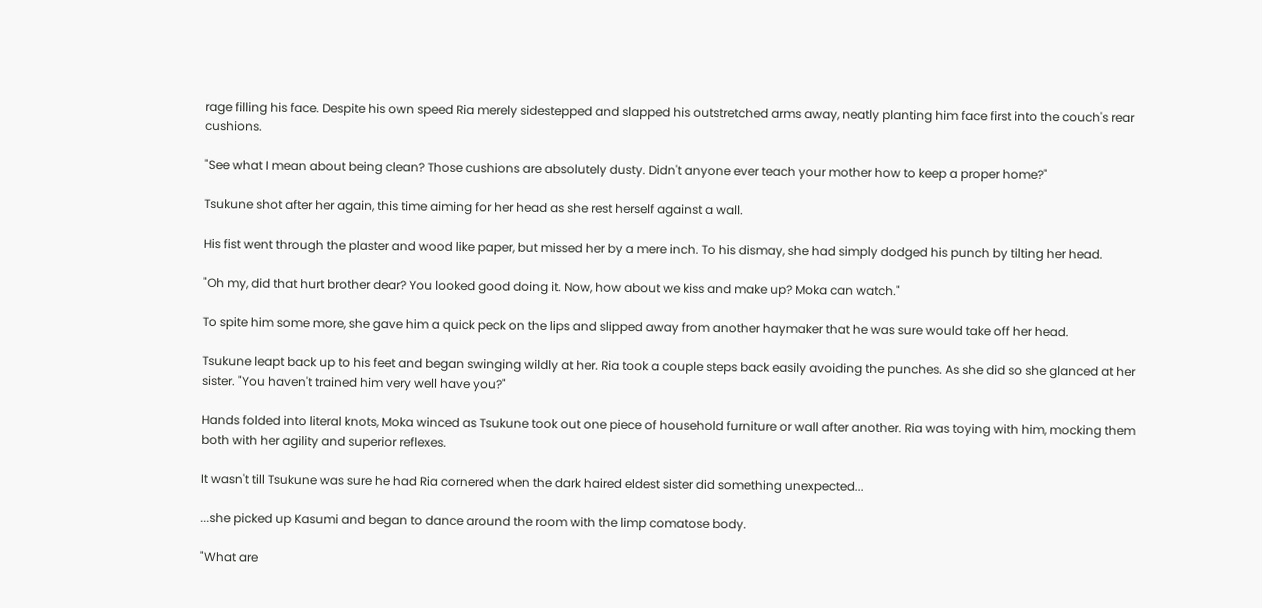rage filling his face. Despite his own speed Ria merely sidestepped and slapped his outstretched arms away, neatly planting him face first into the couch's rear cushions.

"See what I mean about being clean? Those cushions are absolutely dusty. Didn't anyone ever teach your mother how to keep a proper home?"

Tsukune shot after her again, this time aiming for her head as she rest herself against a wall.

His fist went through the plaster and wood like paper, but missed her by a mere inch. To his dismay, she had simply dodged his punch by tilting her head.

"Oh my, did that hurt brother dear? You looked good doing it. Now, how about we kiss and make up? Moka can watch."

To spite him some more, she gave him a quick peck on the lips and slipped away from another haymaker that he was sure would take off her head.

Tsukune leapt back up to his feet and began swinging wildly at her. Ria took a couple steps back easily avoiding the punches. As she did so she glanced at her sister. "You haven't trained him very well have you?"

Hands folded into literal knots, Moka winced as Tsukune took out one piece of household furniture or wall after another. Ria was toying with him, mocking them both with her agility and superior reflexes.

It wasn't till Tsukune was sure he had Ria cornered when the dark haired eldest sister did something unexpected...

...she picked up Kasumi and began to dance around the room with the limp comatose body.

"What are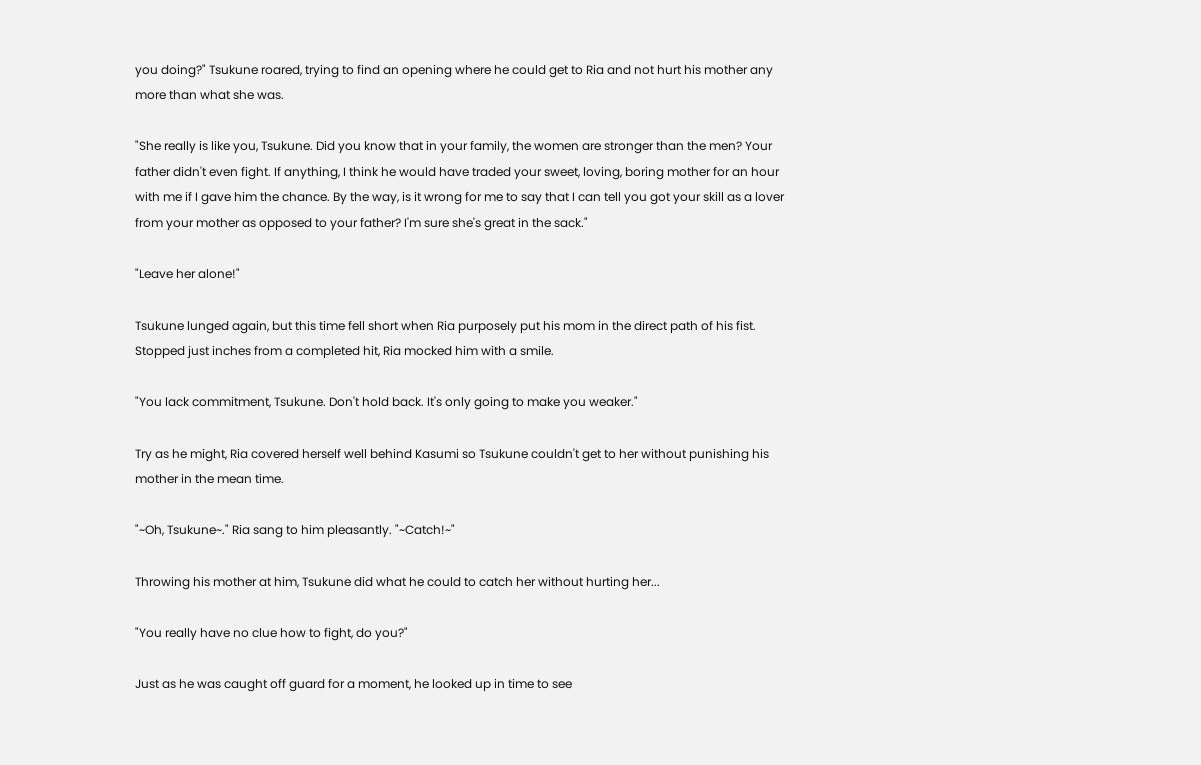you doing?" Tsukune roared, trying to find an opening where he could get to Ria and not hurt his mother any more than what she was.

"She really is like you, Tsukune. Did you know that in your family, the women are stronger than the men? Your father didn't even fight. If anything, I think he would have traded your sweet, loving, boring mother for an hour with me if I gave him the chance. By the way, is it wrong for me to say that I can tell you got your skill as a lover from your mother as opposed to your father? I'm sure she's great in the sack."

"Leave her alone!"

Tsukune lunged again, but this time fell short when Ria purposely put his mom in the direct path of his fist. Stopped just inches from a completed hit, Ria mocked him with a smile.

"You lack commitment, Tsukune. Don't hold back. It's only going to make you weaker."

Try as he might, Ria covered herself well behind Kasumi so Tsukune couldn't get to her without punishing his mother in the mean time.

"~Oh, Tsukune~." Ria sang to him pleasantly. "~Catch!~"

Throwing his mother at him, Tsukune did what he could to catch her without hurting her...

"You really have no clue how to fight, do you?"

Just as he was caught off guard for a moment, he looked up in time to see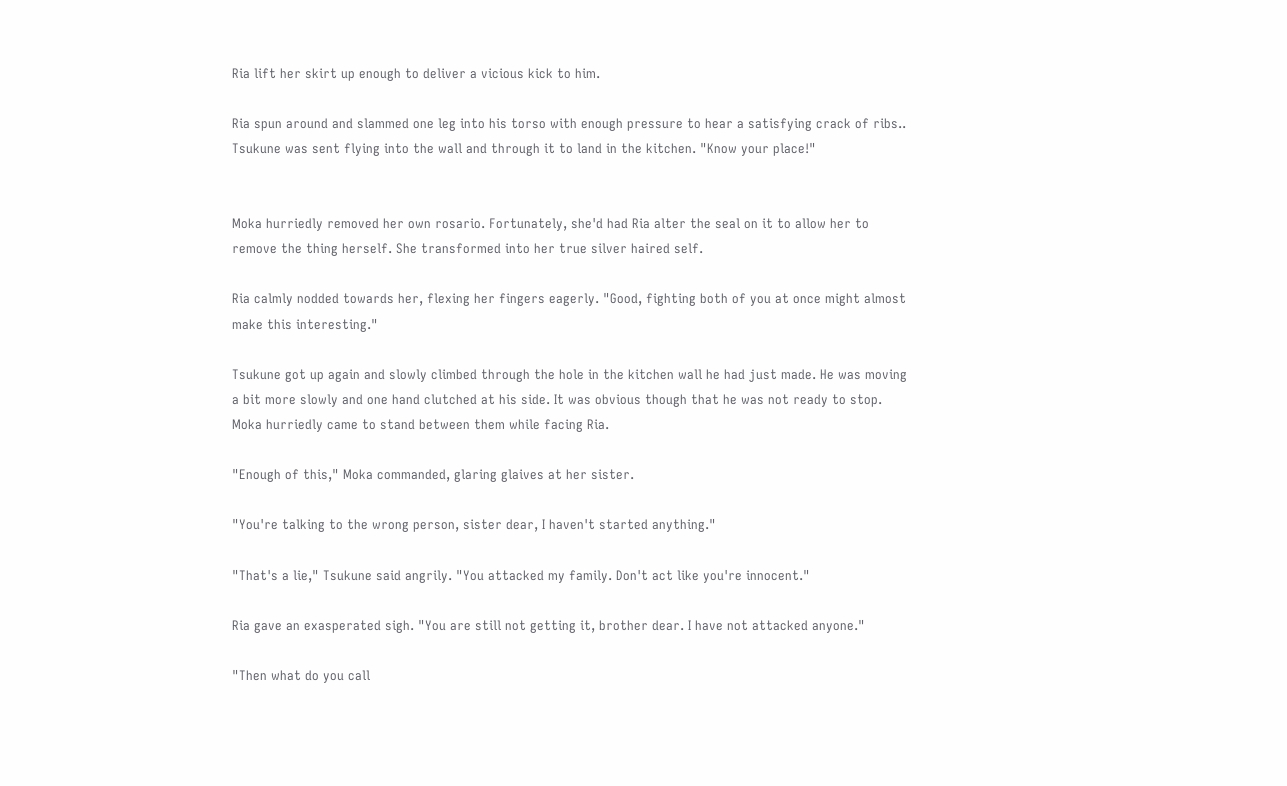Ria lift her skirt up enough to deliver a vicious kick to him.

Ria spun around and slammed one leg into his torso with enough pressure to hear a satisfying crack of ribs.. Tsukune was sent flying into the wall and through it to land in the kitchen. "Know your place!"


Moka hurriedly removed her own rosario. Fortunately, she'd had Ria alter the seal on it to allow her to remove the thing herself. She transformed into her true silver haired self.

Ria calmly nodded towards her, flexing her fingers eagerly. "Good, fighting both of you at once might almost make this interesting."

Tsukune got up again and slowly climbed through the hole in the kitchen wall he had just made. He was moving a bit more slowly and one hand clutched at his side. It was obvious though that he was not ready to stop. Moka hurriedly came to stand between them while facing Ria.

"Enough of this," Moka commanded, glaring glaives at her sister.

"You're talking to the wrong person, sister dear, I haven't started anything."

"That's a lie," Tsukune said angrily. "You attacked my family. Don't act like you're innocent."

Ria gave an exasperated sigh. "You are still not getting it, brother dear. I have not attacked anyone."

"Then what do you call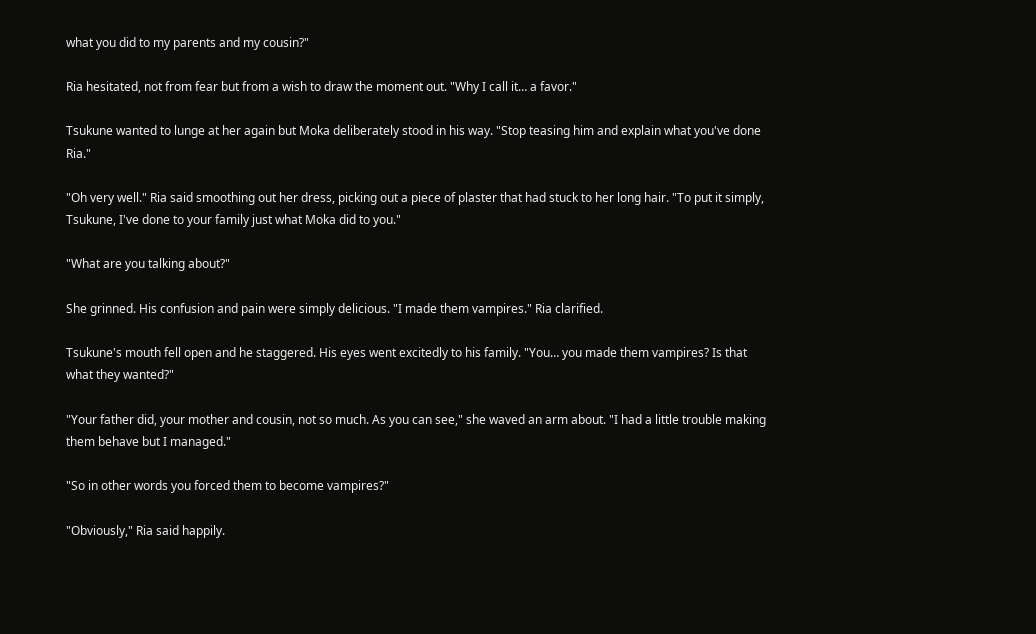what you did to my parents and my cousin?"

Ria hesitated, not from fear but from a wish to draw the moment out. "Why I call it… a favor."

Tsukune wanted to lunge at her again but Moka deliberately stood in his way. "Stop teasing him and explain what you've done Ria."

"Oh very well." Ria said smoothing out her dress, picking out a piece of plaster that had stuck to her long hair. "To put it simply, Tsukune, I've done to your family just what Moka did to you."

"What are you talking about?"

She grinned. His confusion and pain were simply delicious. "I made them vampires." Ria clarified.

Tsukune's mouth fell open and he staggered. His eyes went excitedly to his family. "You… you made them vampires? Is that what they wanted?"

"Your father did, your mother and cousin, not so much. As you can see," she waved an arm about. "I had a little trouble making them behave but I managed."

"So in other words you forced them to become vampires?"

"Obviously," Ria said happily.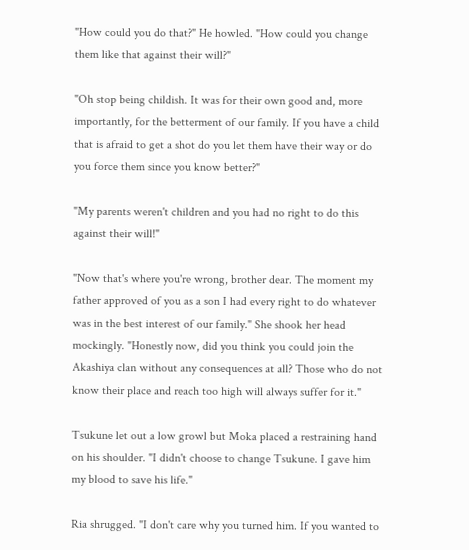"How could you do that?" He howled. "How could you change them like that against their will?"

"Oh stop being childish. It was for their own good and, more importantly, for the betterment of our family. If you have a child that is afraid to get a shot do you let them have their way or do you force them since you know better?"

"My parents weren't children and you had no right to do this against their will!"

"Now that's where you're wrong, brother dear. The moment my father approved of you as a son I had every right to do whatever was in the best interest of our family." She shook her head mockingly. "Honestly now, did you think you could join the Akashiya clan without any consequences at all? Those who do not know their place and reach too high will always suffer for it."

Tsukune let out a low growl but Moka placed a restraining hand on his shoulder. "I didn't choose to change Tsukune. I gave him my blood to save his life."

Ria shrugged. "I don't care why you turned him. If you wanted to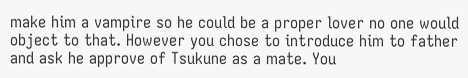make him a vampire so he could be a proper lover no one would object to that. However you chose to introduce him to father and ask he approve of Tsukune as a mate. You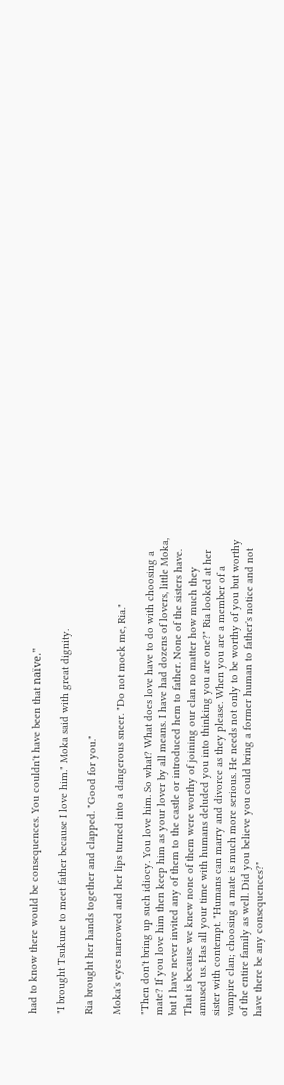had to know there would be consequences. You couldn't have been that naïve."

"I brought Tsukune to meet father because I love him." Moka said with great dignity.

Ria brought her hands together and clapped. "Good for you."

Moka's eyes narrowed and her lips turned into a dangerous sneer. "Do not mock me, Ria."

"Then don't bring up such idiocy. You love him. So what? What does love have to do with choosing a mate? If you love him then keep him as your lover by all means. I have had dozens of lovers, little Moka, but I have never invited any of them to the castle or introduced hem to father. None of the sisters have. That is because we knew none of them were worthy of joining our clan no matter how much they amused us. Has all your time with humans deluded you into thinking you are one?" Ria looked at her sister with contempt. "Humans can marry and divorce as they please. When you are a member of a vampire clan; choosing a mate is much more serious. He needs not only to be worthy of you but worthy of the entire family as well. Did you believe you could bring a former human to father's notice and not have there be any consequences?"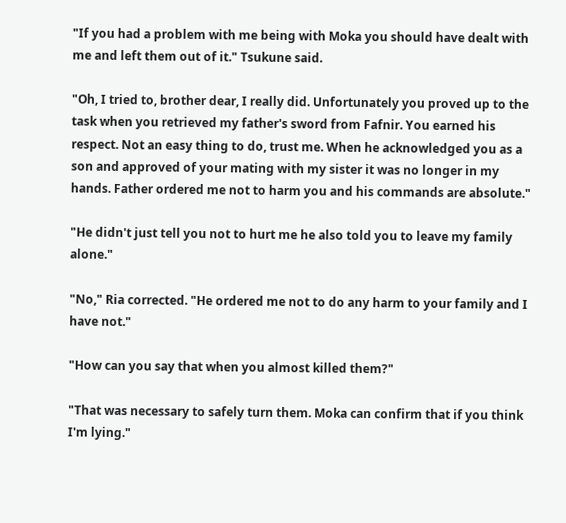"If you had a problem with me being with Moka you should have dealt with me and left them out of it." Tsukune said.

"Oh, I tried to, brother dear, I really did. Unfortunately you proved up to the task when you retrieved my father's sword from Fafnir. You earned his respect. Not an easy thing to do, trust me. When he acknowledged you as a son and approved of your mating with my sister it was no longer in my hands. Father ordered me not to harm you and his commands are absolute."

"He didn't just tell you not to hurt me he also told you to leave my family alone."

"No," Ria corrected. "He ordered me not to do any harm to your family and I have not."

"How can you say that when you almost killed them?"

"That was necessary to safely turn them. Moka can confirm that if you think I'm lying."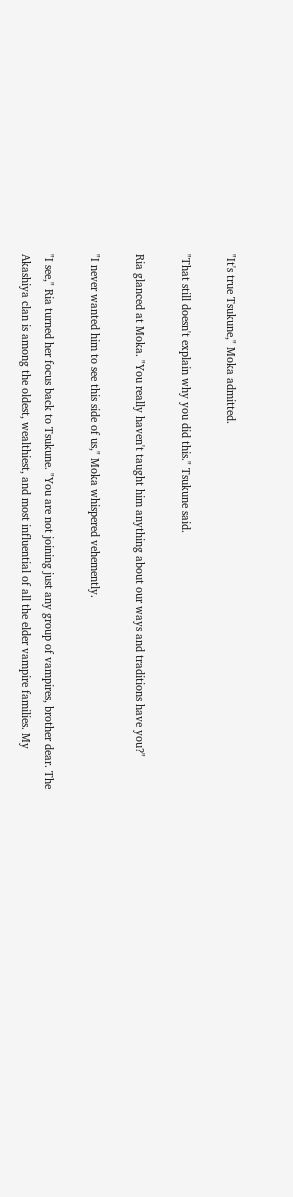"It's true Tsukune," Moka admitted.

"That still doesn't explain why you did this." Tsukune said.

Ria glanced at Moka. "You really haven't taught him anything about our ways and traditions have you?"

"I never wanted him to see this side of us," Moka whispered vehemently.

"I see," Ria turned her focus back to Tsukune. "You are not joining just any group of vampires, brother dear. The Akashiya clan is among the oldest, wealthiest, and most influential of all the elder vampire families. My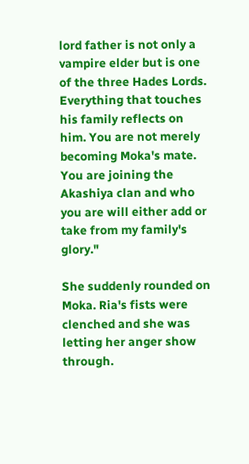lord father is not only a vampire elder but is one of the three Hades Lords. Everything that touches his family reflects on him. You are not merely becoming Moka's mate. You are joining the Akashiya clan and who you are will either add or take from my family's glory."

She suddenly rounded on Moka. Ria's fists were clenched and she was letting her anger show through.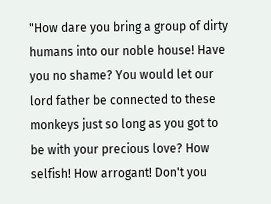"How dare you bring a group of dirty humans into our noble house! Have you no shame? You would let our lord father be connected to these monkeys just so long as you got to be with your precious love? How selfish! How arrogant! Don't you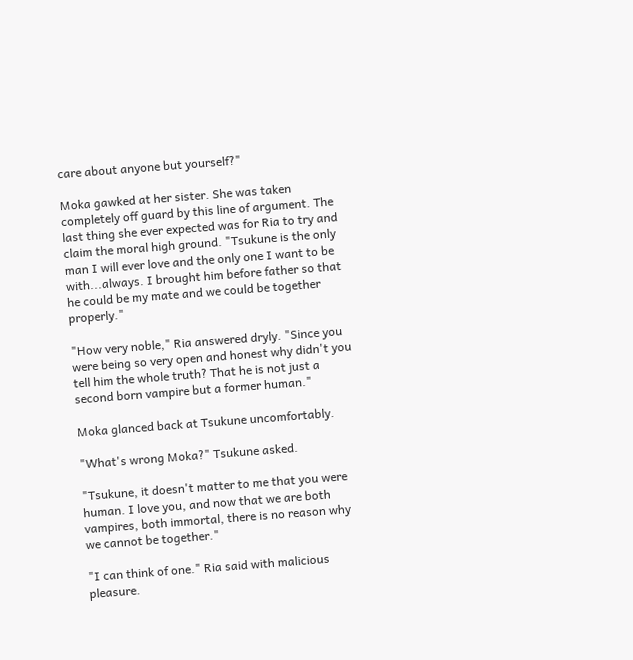care about anyone but yourself?"

Moka gawked at her sister. She was taken completely off guard by this line of argument. The last thing she ever expected was for Ria to try and claim the moral high ground. "Tsukune is the only man I will ever love and the only one I want to be with...always. I brought him before father so that he could be my mate and we could be together properly."

"How very noble," Ria answered dryly. "Since you were being so very open and honest why didn't you tell him the whole truth? That he is not just a second born vampire but a former human."

Moka glanced back at Tsukune uncomfortably.

"What's wrong Moka?" Tsukune asked.

"Tsukune, it doesn't matter to me that you were human. I love you, and now that we are both vampires, both immortal, there is no reason why we cannot be together."

"I can think of one." Ria said with malicious pleasure.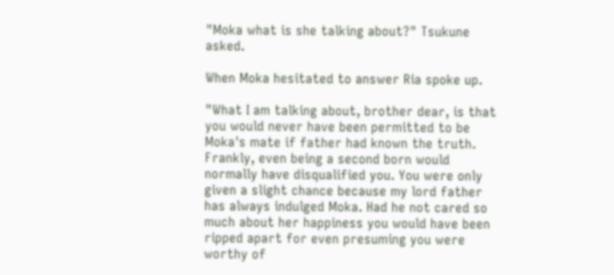"Moka what is she talking about?" Tsukune asked.

When Moka hesitated to answer Ria spoke up.

"What I am talking about, brother dear, is that you would never have been permitted to be Moka's mate if father had known the truth. Frankly, even being a second born would normally have disqualified you. You were only given a slight chance because my lord father has always indulged Moka. Had he not cared so much about her happiness you would have been ripped apart for even presuming you were worthy of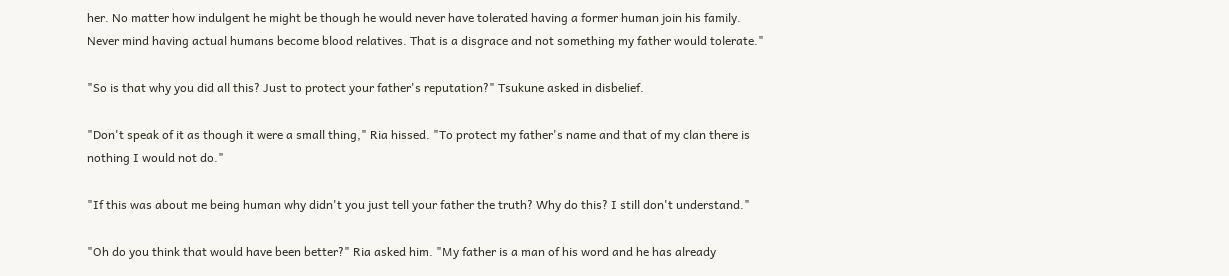her. No matter how indulgent he might be though he would never have tolerated having a former human join his family. Never mind having actual humans become blood relatives. That is a disgrace and not something my father would tolerate."

"So is that why you did all this? Just to protect your father's reputation?" Tsukune asked in disbelief.

"Don't speak of it as though it were a small thing," Ria hissed. "To protect my father's name and that of my clan there is nothing I would not do."

"If this was about me being human why didn't you just tell your father the truth? Why do this? I still don't understand."

"Oh do you think that would have been better?" Ria asked him. "My father is a man of his word and he has already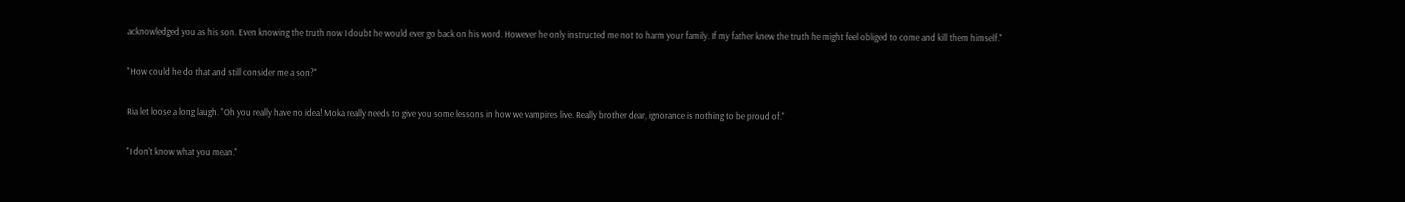acknowledged you as his son. Even knowing the truth now I doubt he would ever go back on his word. However he only instructed me not to harm your family. If my father knew the truth he might feel obliged to come and kill them himself."

"How could he do that and still consider me a son?"

Ria let loose a long laugh. "Oh you really have no idea! Moka really needs to give you some lessons in how we vampires live. Really brother dear, ignorance is nothing to be proud of."

"I don't know what you mean."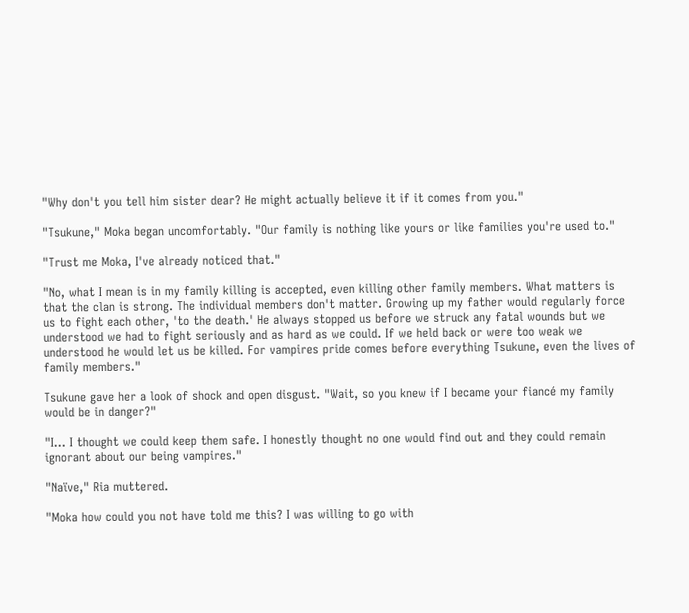"Why don't you tell him sister dear? He might actually believe it if it comes from you."

"Tsukune," Moka began uncomfortably. "Our family is nothing like yours or like families you're used to."

"Trust me Moka, I've already noticed that."

"No, what I mean is in my family killing is accepted, even killing other family members. What matters is that the clan is strong. The individual members don't matter. Growing up my father would regularly force us to fight each other, 'to the death.' He always stopped us before we struck any fatal wounds but we understood we had to fight seriously and as hard as we could. If we held back or were too weak we understood he would let us be killed. For vampires pride comes before everything Tsukune, even the lives of family members."

Tsukune gave her a look of shock and open disgust. "Wait, so you knew if I became your fiancé my family would be in danger?"

"I… I thought we could keep them safe. I honestly thought no one would find out and they could remain ignorant about our being vampires."

"Naïve," Ria muttered.

"Moka how could you not have told me this? I was willing to go with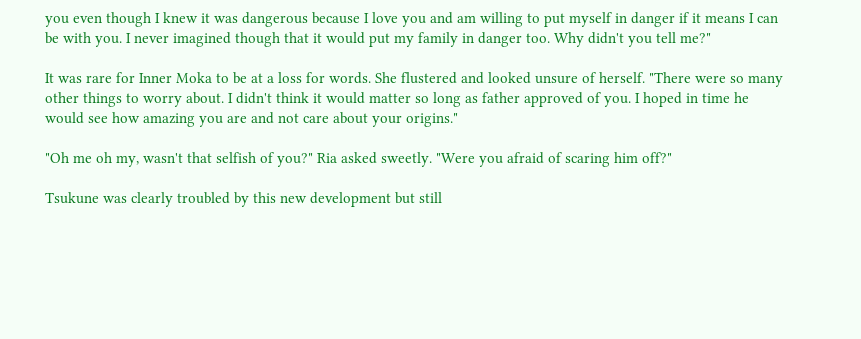you even though I knew it was dangerous because I love you and am willing to put myself in danger if it means I can be with you. I never imagined though that it would put my family in danger too. Why didn't you tell me?"

It was rare for Inner Moka to be at a loss for words. She flustered and looked unsure of herself. "There were so many other things to worry about. I didn't think it would matter so long as father approved of you. I hoped in time he would see how amazing you are and not care about your origins."

"Oh me oh my, wasn't that selfish of you?" Ria asked sweetly. "Were you afraid of scaring him off?"

Tsukune was clearly troubled by this new development but still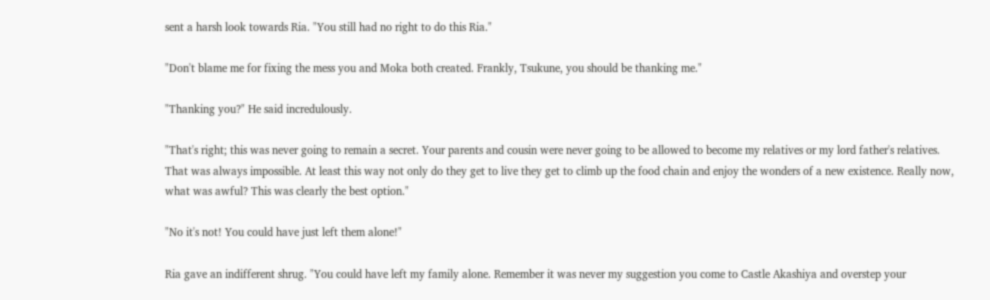sent a harsh look towards Ria. "You still had no right to do this Ria."

"Don't blame me for fixing the mess you and Moka both created. Frankly, Tsukune, you should be thanking me."

"Thanking you?" He said incredulously.

"That's right; this was never going to remain a secret. Your parents and cousin were never going to be allowed to become my relatives or my lord father's relatives. That was always impossible. At least this way not only do they get to live they get to climb up the food chain and enjoy the wonders of a new existence. Really now, what was awful? This was clearly the best option."

"No it's not! You could have just left them alone!"

Ria gave an indifferent shrug. "You could have left my family alone. Remember it was never my suggestion you come to Castle Akashiya and overstep your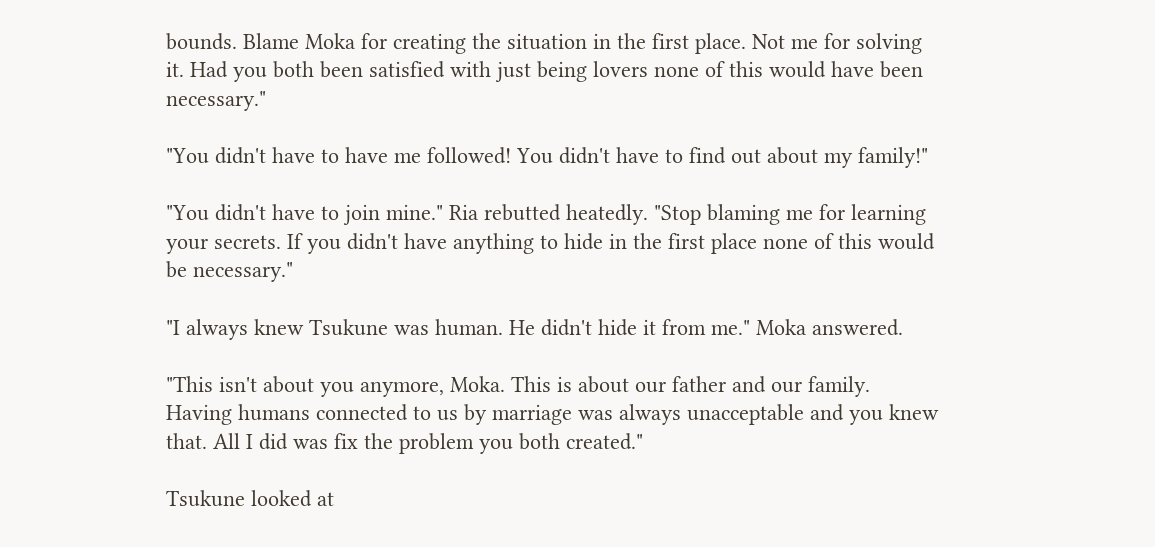bounds. Blame Moka for creating the situation in the first place. Not me for solving it. Had you both been satisfied with just being lovers none of this would have been necessary."

"You didn't have to have me followed! You didn't have to find out about my family!"

"You didn't have to join mine." Ria rebutted heatedly. "Stop blaming me for learning your secrets. If you didn't have anything to hide in the first place none of this would be necessary."

"I always knew Tsukune was human. He didn't hide it from me." Moka answered.

"This isn't about you anymore, Moka. This is about our father and our family. Having humans connected to us by marriage was always unacceptable and you knew that. All I did was fix the problem you both created."

Tsukune looked at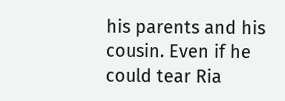his parents and his cousin. Even if he could tear Ria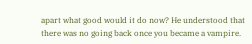apart what good would it do now? He understood that there was no going back once you became a vampire.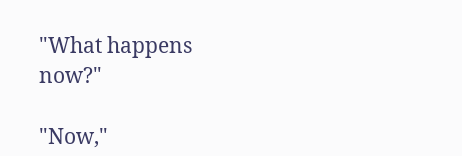"What happens now?"

"Now,"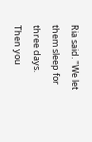Ria said. "We let them sleep for three days. Then you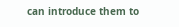can introduce them to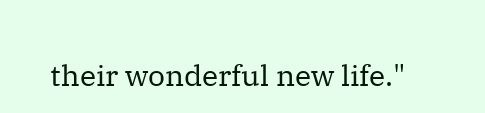their wonderful new life."